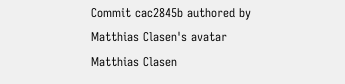Commit cac2845b authored by Matthias Clasen's avatar Matthias Clasen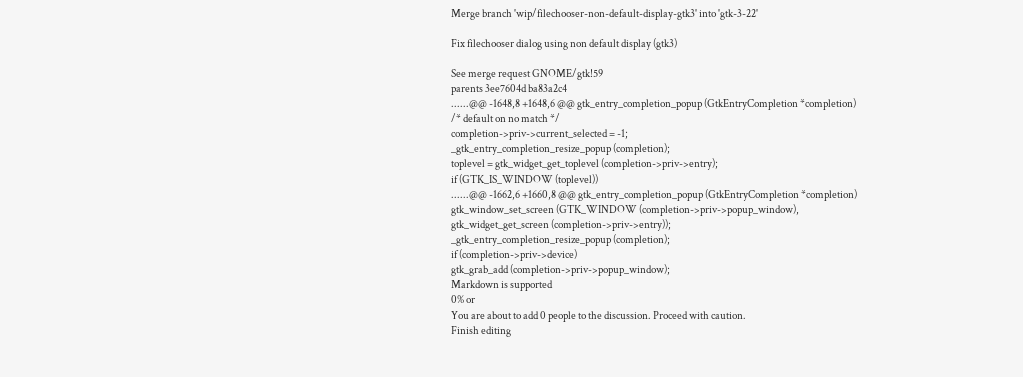Merge branch 'wip/filechooser-non-default-display-gtk3' into 'gtk-3-22'

Fix filechooser dialog using non default display (gtk3)

See merge request GNOME/gtk!59
parents 3ee7604d ba83a2c4
......@@ -1648,8 +1648,6 @@ gtk_entry_completion_popup (GtkEntryCompletion *completion)
/* default on no match */
completion->priv->current_selected = -1;
_gtk_entry_completion_resize_popup (completion);
toplevel = gtk_widget_get_toplevel (completion->priv->entry);
if (GTK_IS_WINDOW (toplevel))
......@@ -1662,6 +1660,8 @@ gtk_entry_completion_popup (GtkEntryCompletion *completion)
gtk_window_set_screen (GTK_WINDOW (completion->priv->popup_window),
gtk_widget_get_screen (completion->priv->entry));
_gtk_entry_completion_resize_popup (completion);
if (completion->priv->device)
gtk_grab_add (completion->priv->popup_window);
Markdown is supported
0% or
You are about to add 0 people to the discussion. Proceed with caution.
Finish editing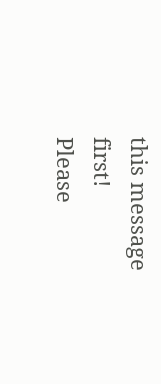this message first!
Please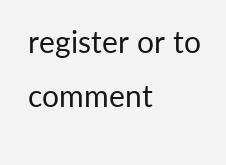register or to comment